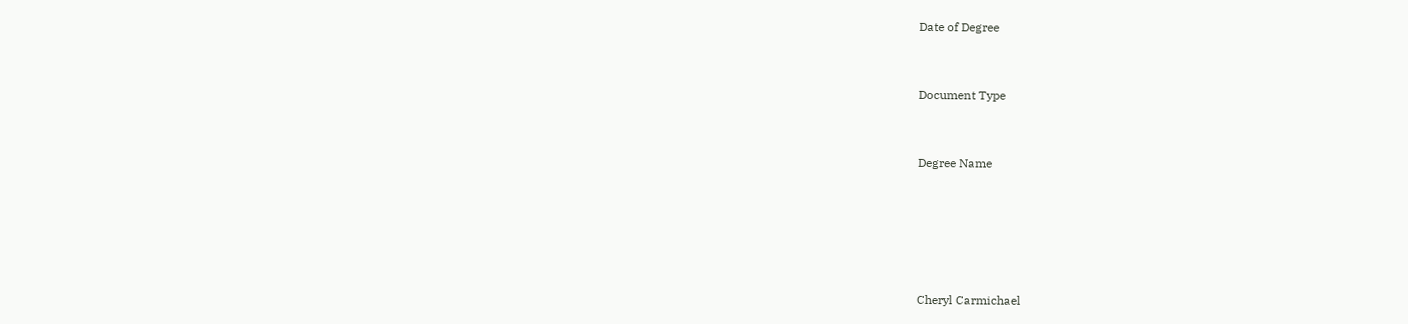Date of Degree


Document Type


Degree Name





Cheryl Carmichael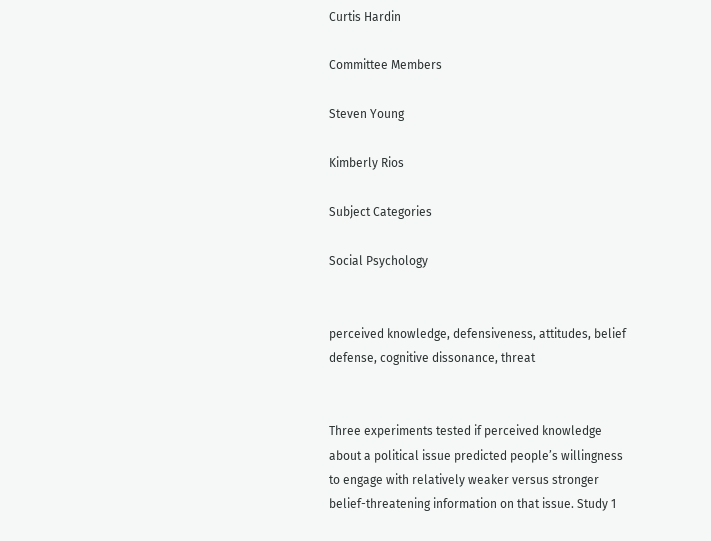Curtis Hardin

Committee Members

Steven Young

Kimberly Rios

Subject Categories

Social Psychology


perceived knowledge, defensiveness, attitudes, belief defense, cognitive dissonance, threat


Three experiments tested if perceived knowledge about a political issue predicted people’s willingness to engage with relatively weaker versus stronger belief-threatening information on that issue. Study 1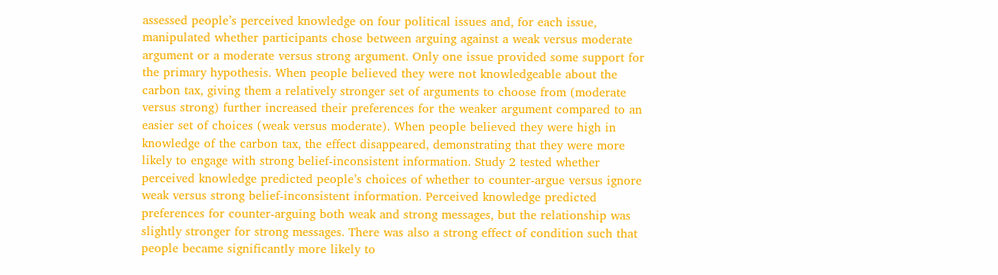assessed people’s perceived knowledge on four political issues and, for each issue, manipulated whether participants chose between arguing against a weak versus moderate argument or a moderate versus strong argument. Only one issue provided some support for the primary hypothesis. When people believed they were not knowledgeable about the carbon tax, giving them a relatively stronger set of arguments to choose from (moderate versus strong) further increased their preferences for the weaker argument compared to an easier set of choices (weak versus moderate). When people believed they were high in knowledge of the carbon tax, the effect disappeared, demonstrating that they were more likely to engage with strong belief-inconsistent information. Study 2 tested whether perceived knowledge predicted people’s choices of whether to counter-argue versus ignore weak versus strong belief-inconsistent information. Perceived knowledge predicted preferences for counter-arguing both weak and strong messages, but the relationship was slightly stronger for strong messages. There was also a strong effect of condition such that people became significantly more likely to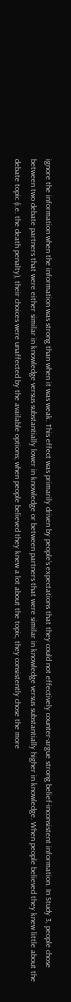ignore the information when the information was strong than when it was weak. This effect was primarily driven by people’s expectations that they could not effectively counter-argue strong belief-inconsistent information. In Study 3, people chose between two debate partners that were either similar in knowledge versus substantially lower in knowledge or between partners that were similar in knowledge versus substantially higher in knowledge. When people believed they knew little about the debate topic (i.e. the death penalty), their choices were unaffected by the available options; when people believed they knew a lot about the topic, they consistently chose the more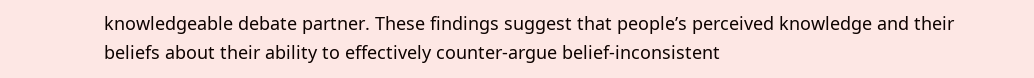knowledgeable debate partner. These findings suggest that people’s perceived knowledge and their beliefs about their ability to effectively counter-argue belief-inconsistent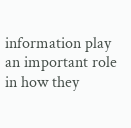information play an important role in how they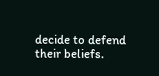decide to defend their beliefs.